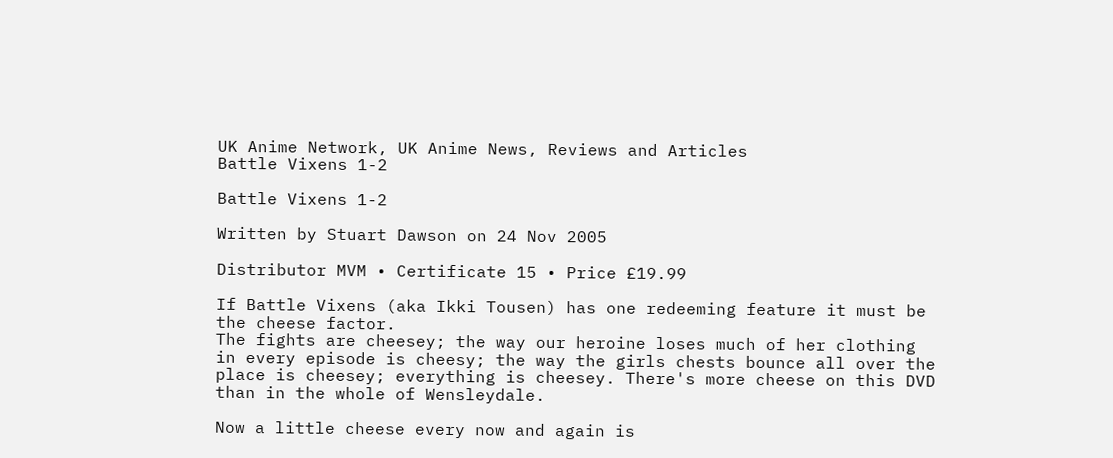UK Anime Network, UK Anime News, Reviews and Articles
Battle Vixens 1-2

Battle Vixens 1-2

Written by Stuart Dawson on 24 Nov 2005

Distributor MVM • Certificate 15 • Price £19.99

If Battle Vixens (aka Ikki Tousen) has one redeeming feature it must be the cheese factor.
The fights are cheesey; the way our heroine loses much of her clothing in every episode is cheesy; the way the girls chests bounce all over the place is cheesey; everything is cheesey. There's more cheese on this DVD than in the whole of Wensleydale.

Now a little cheese every now and again is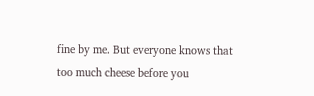fine by me. But everyone knows that too much cheese before you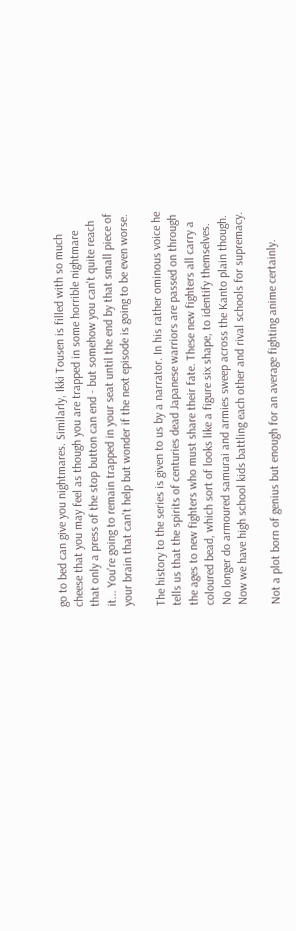go to bed can give you nightmares. Similarly, Ikki Tousen is filled with so much cheese that you may feel as though you are trapped in some horrible nightmare that only a press of the stop button can end - but somehow you can't quite reach it... You're going to remain trapped in your seat until the end by that small piece of your brain that can't help but wonder if the next episode is going to be even worse.

The history to the series is given to us by a narrator. In his rather ominous voice he tells us that the spirits of centuries dead Japanese warriors are passed on through the ages to new fighters who must share their fate. These new fighters all carry a coloured bead, which sort of looks like a figure six shape, to identify themselves. No longer do armoured samurai and armies sweep across the Kanto plain though.
Now we have high school kids battling each other and rival schools for supremacy.

Not a plot born of genius but enough for an average fighting anime certainly.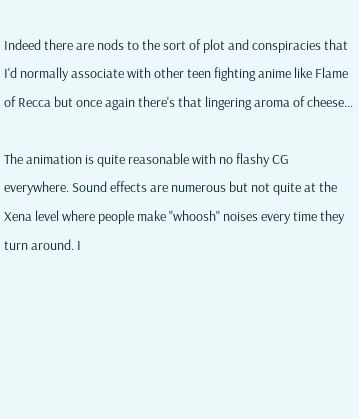Indeed there are nods to the sort of plot and conspiracies that I'd normally associate with other teen fighting anime like Flame of Recca but once again there's that lingering aroma of cheese...

The animation is quite reasonable with no flashy CG everywhere. Sound effects are numerous but not quite at the Xena level where people make "whoosh" noises every time they turn around. I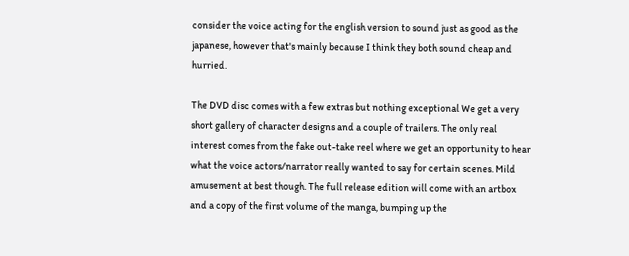consider the voice acting for the english version to sound just as good as the japanese, however that's mainly because I think they both sound cheap and hurried.

The DVD disc comes with a few extras but nothing exceptional We get a very short gallery of character designs and a couple of trailers. The only real interest comes from the fake out-take reel where we get an opportunity to hear what the voice actors/narrator really wanted to say for certain scenes. Mild amusement at best though. The full release edition will come with an artbox and a copy of the first volume of the manga, bumping up the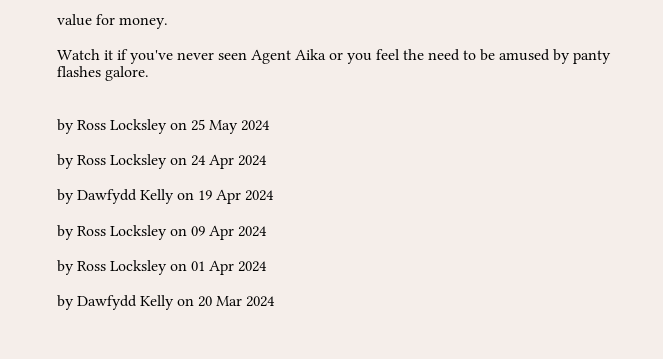value for money.

Watch it if you've never seen Agent Aika or you feel the need to be amused by panty flashes galore.


by Ross Locksley on 25 May 2024

by Ross Locksley on 24 Apr 2024

by Dawfydd Kelly on 19 Apr 2024

by Ross Locksley on 09 Apr 2024

by Ross Locksley on 01 Apr 2024

by Dawfydd Kelly on 20 Mar 2024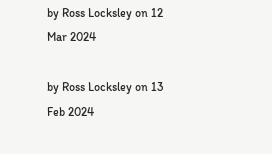by Ross Locksley on 12 Mar 2024

by Ross Locksley on 13 Feb 2024